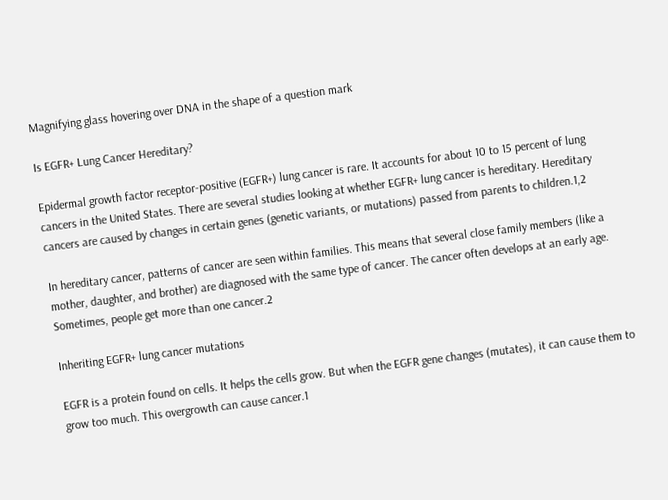Magnifying glass hovering over DNA in the shape of a question mark

Is EGFR+ Lung Cancer Hereditary?

Epidermal growth factor receptor-positive (EGFR+) lung cancer is rare. It accounts for about 10 to 15 percent of lung cancers in the United States. There are several studies looking at whether EGFR+ lung cancer is hereditary. Hereditary cancers are caused by changes in certain genes (genetic variants, or mutations) passed from parents to children.1,2

In hereditary cancer, patterns of cancer are seen within families. This means that several close family members (like a mother, daughter, and brother) are diagnosed with the same type of cancer. The cancer often develops at an early age. Sometimes, people get more than one cancer.2

Inheriting EGFR+ lung cancer mutations

EGFR is a protein found on cells. It helps the cells grow. But when the EGFR gene changes (mutates), it can cause them to grow too much. This overgrowth can cause cancer.1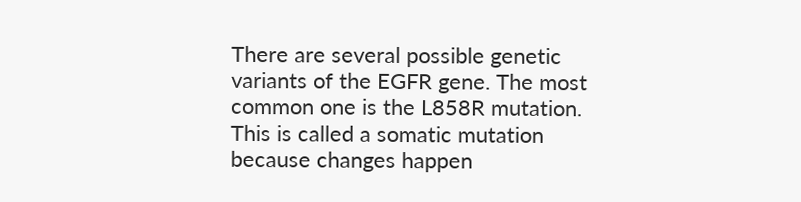There are several possible genetic variants of the EGFR gene. The most common one is the L858R mutation. This is called a somatic mutation because changes happen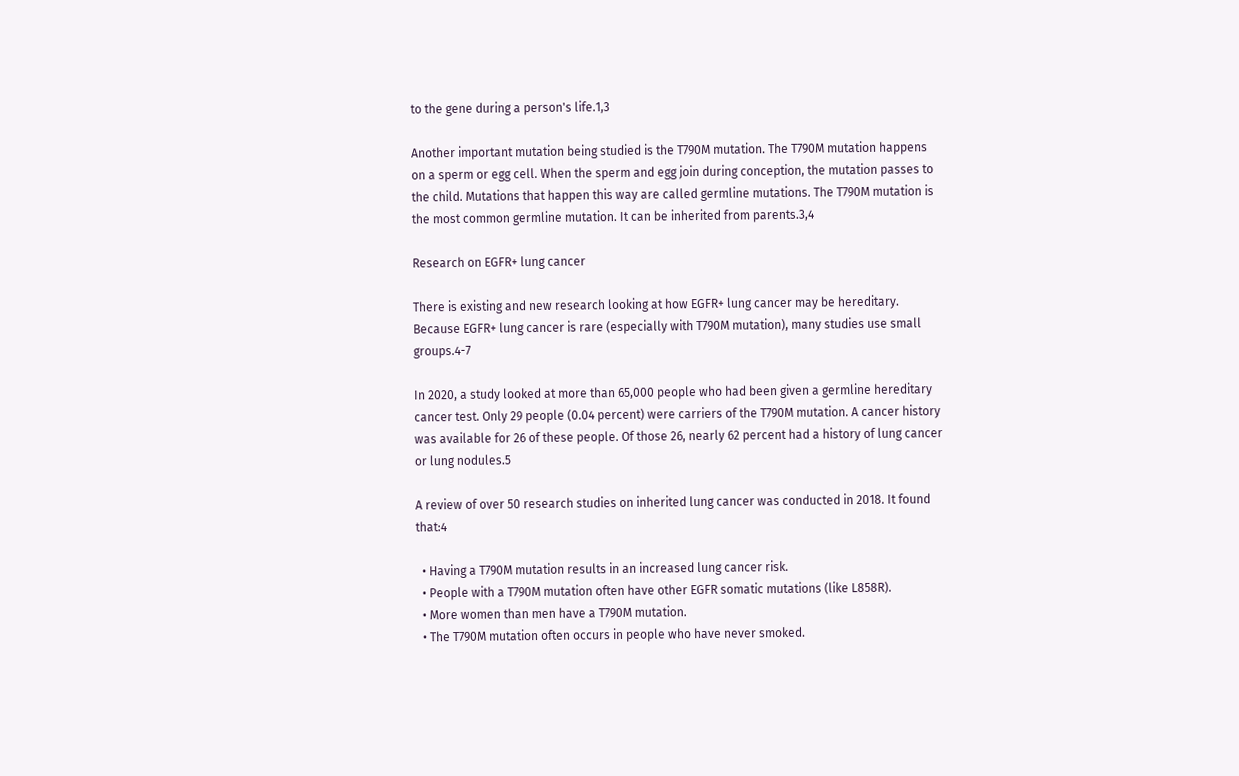to the gene during a person's life.1,3

Another important mutation being studied is the T790M mutation. The T790M mutation happens on a sperm or egg cell. When the sperm and egg join during conception, the mutation passes to the child. Mutations that happen this way are called germline mutations. The T790M mutation is the most common germline mutation. It can be inherited from parents.3,4

Research on EGFR+ lung cancer

There is existing and new research looking at how EGFR+ lung cancer may be hereditary. Because EGFR+ lung cancer is rare (especially with T790M mutation), many studies use small groups.4-7

In 2020, a study looked at more than 65,000 people who had been given a germline hereditary cancer test. Only 29 people (0.04 percent) were carriers of the T790M mutation. A cancer history was available for 26 of these people. Of those 26, nearly 62 percent had a history of lung cancer or lung nodules.5

A review of over 50 research studies on inherited lung cancer was conducted in 2018. It found that:4

  • Having a T790M mutation results in an increased lung cancer risk.
  • People with a T790M mutation often have other EGFR somatic mutations (like L858R).
  • More women than men have a T790M mutation.
  • The T790M mutation often occurs in people who have never smoked.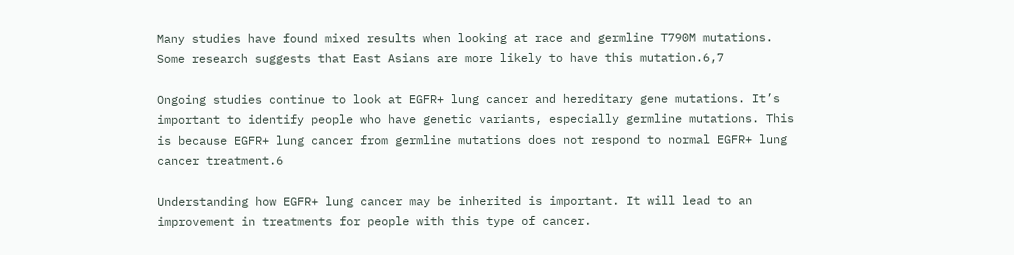Many studies have found mixed results when looking at race and germline T790M mutations. Some research suggests that East Asians are more likely to have this mutation.6,7

Ongoing studies continue to look at EGFR+ lung cancer and hereditary gene mutations. It’s important to identify people who have genetic variants, especially germline mutations. This is because EGFR+ lung cancer from germline mutations does not respond to normal EGFR+ lung cancer treatment.6

Understanding how EGFR+ lung cancer may be inherited is important. It will lead to an improvement in treatments for people with this type of cancer.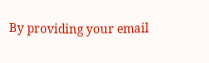By providing your email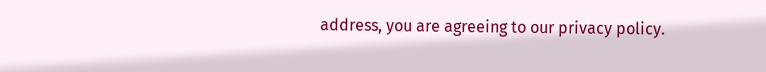address, you are agreeing to our privacy policy.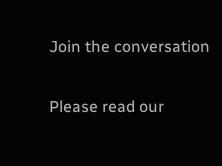Join the conversation

Please read our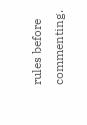rules before commenting.